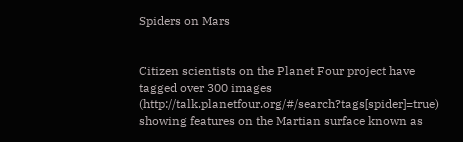Spiders on Mars


Citizen scientists on the Planet Four project have tagged over 300 images (http://talk.planetfour.org/#/search?tags[spider]=true) showing features on the Martian surface known as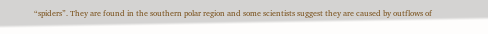“spiders”. They are found in the southern polar region and some scientists suggest they are caused by outflows of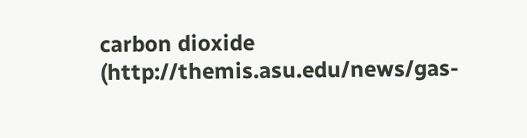carbon dioxide (http://themis.asu.edu/news/gas-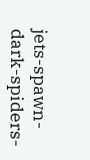jets-spawn-dark-spiders-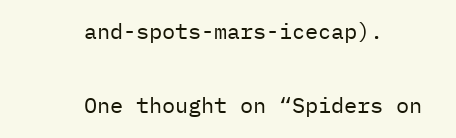and-spots-mars-icecap).

One thought on “Spiders on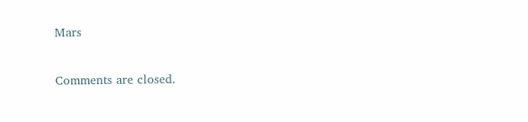Mars

Comments are closed.